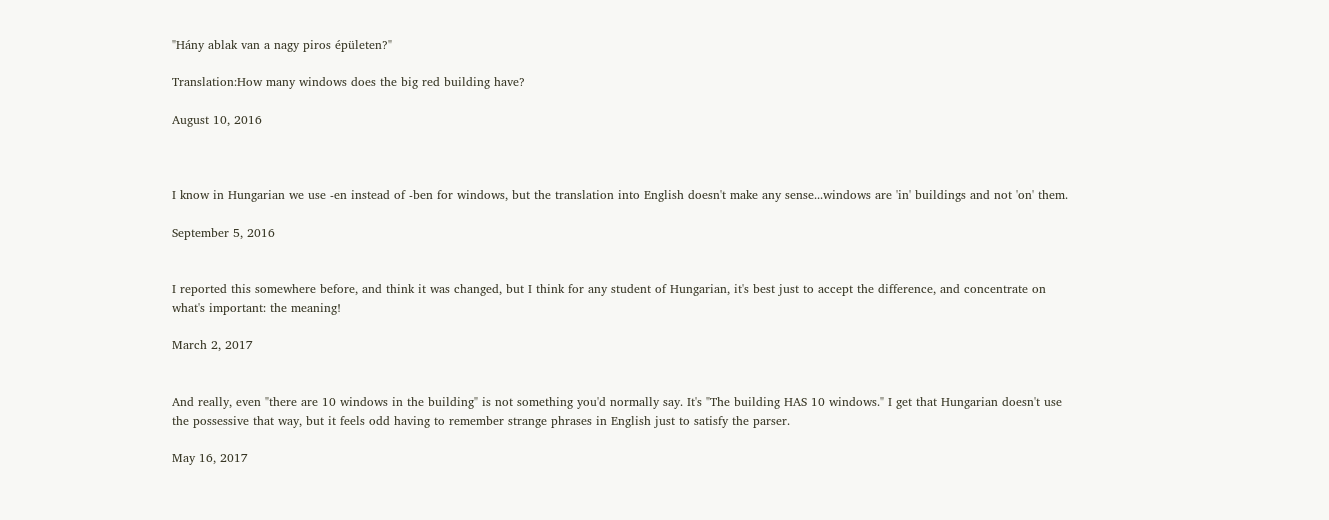"Hány ablak van a nagy piros épületen?"

Translation:How many windows does the big red building have?

August 10, 2016



I know in Hungarian we use -en instead of -ben for windows, but the translation into English doesn't make any sense...windows are 'in' buildings and not 'on' them.

September 5, 2016


I reported this somewhere before, and think it was changed, but I think for any student of Hungarian, it's best just to accept the difference, and concentrate on what's important: the meaning!

March 2, 2017


And really, even "there are 10 windows in the building" is not something you'd normally say. It's "The building HAS 10 windows." I get that Hungarian doesn't use the possessive that way, but it feels odd having to remember strange phrases in English just to satisfy the parser.

May 16, 2017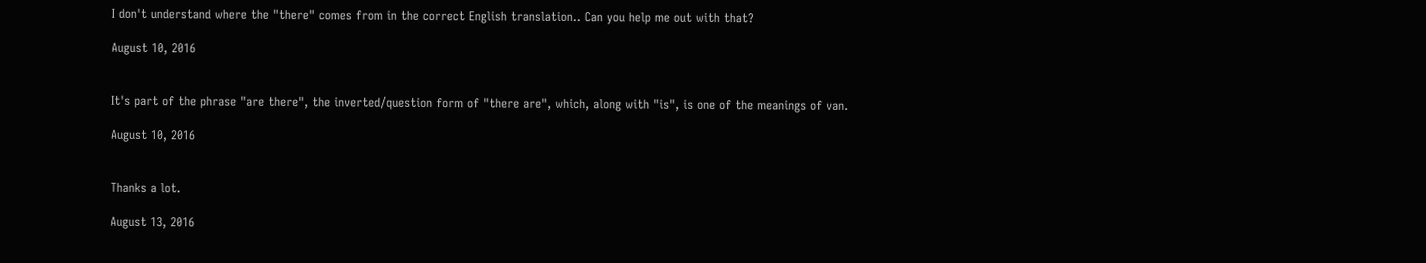I don't understand where the "there" comes from in the correct English translation.. Can you help me out with that?

August 10, 2016


It's part of the phrase "are there", the inverted/question form of "there are", which, along with "is", is one of the meanings of van.

August 10, 2016


Thanks a lot.

August 13, 2016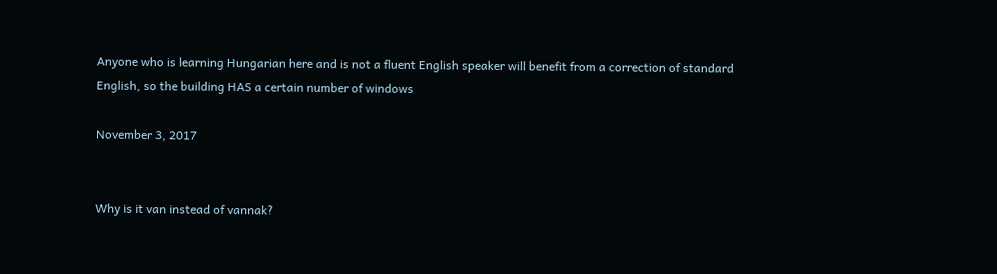Anyone who is learning Hungarian here and is not a fluent English speaker will benefit from a correction of standard English, so the building HAS a certain number of windows

November 3, 2017


Why is it van instead of vannak?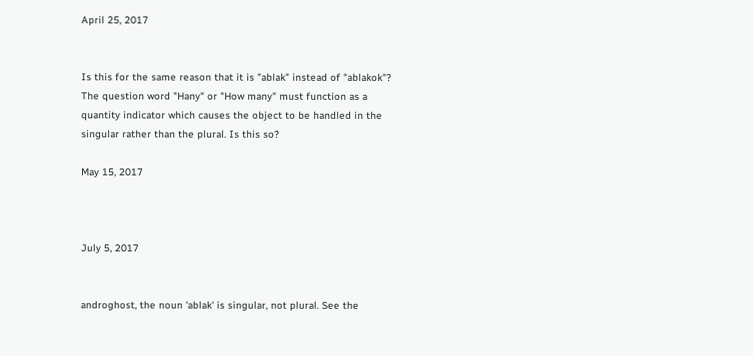April 25, 2017


Is this for the same reason that it is "ablak" instead of "ablakok"? The question word "Hany" or "How many" must function as a quantity indicator which causes the object to be handled in the singular rather than the plural. Is this so?

May 15, 2017



July 5, 2017


androghost, the noun 'ablak' is singular, not plural. See the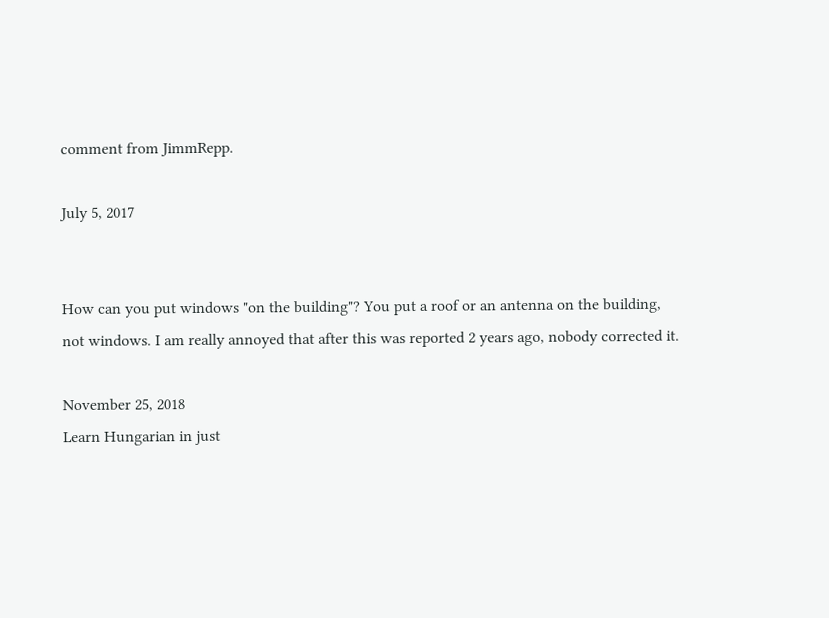comment from JimmRepp.

July 5, 2017


How can you put windows "on the building"? You put a roof or an antenna on the building, not windows. I am really annoyed that after this was reported 2 years ago, nobody corrected it.

November 25, 2018
Learn Hungarian in just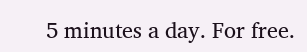5 minutes a day. For free.